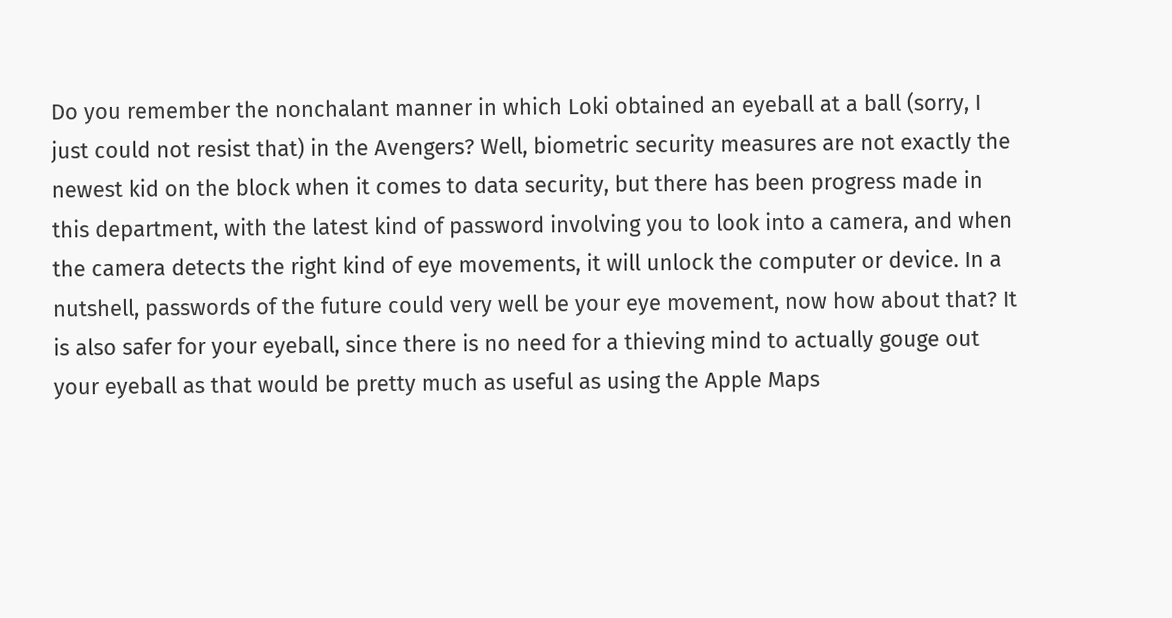Do you remember the nonchalant manner in which Loki obtained an eyeball at a ball (sorry, I just could not resist that) in the Avengers? Well, biometric security measures are not exactly the newest kid on the block when it comes to data security, but there has been progress made in this department, with the latest kind of password involving you to look into a camera, and when the camera detects the right kind of eye movements, it will unlock the computer or device. In a nutshell, passwords of the future could very well be your eye movement, now how about that? It is also safer for your eyeball, since there is no need for a thieving mind to actually gouge out your eyeball as that would be pretty much as useful as using the Apple Maps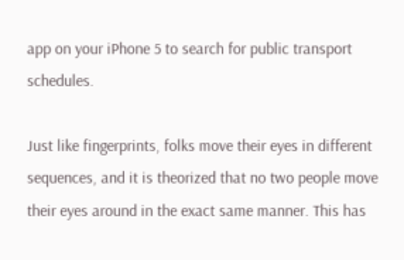app on your iPhone 5 to search for public transport schedules.

Just like fingerprints, folks move their eyes in different sequences, and it is theorized that no two people move their eyes around in the exact same manner. This has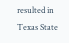resulted in Texas State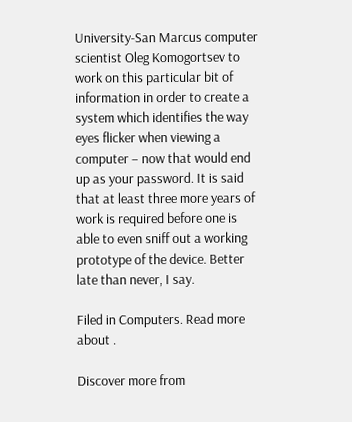University-San Marcus computer scientist Oleg Komogortsev to work on this particular bit of information in order to create a system which identifies the way eyes flicker when viewing a computer – now that would end up as your password. It is said that at least three more years of work is required before one is able to even sniff out a working prototype of the device. Better late than never, I say.

Filed in Computers. Read more about .

Discover more from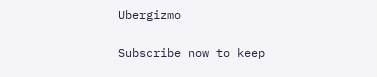Ubergizmo

Subscribe now to keep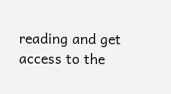reading and get access to the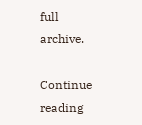full archive.

Continue reading